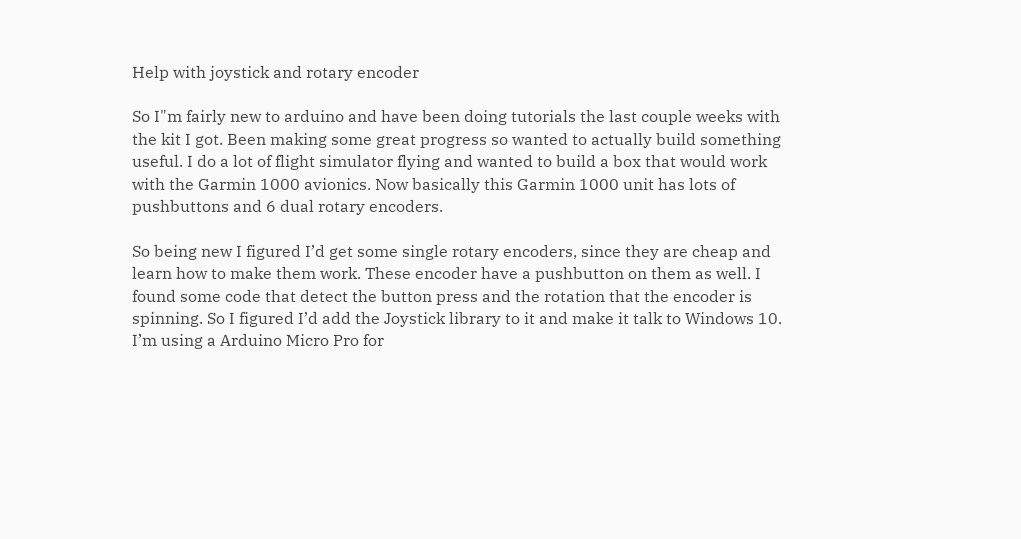Help with joystick and rotary encoder

So I"m fairly new to arduino and have been doing tutorials the last couple weeks with the kit I got. Been making some great progress so wanted to actually build something useful. I do a lot of flight simulator flying and wanted to build a box that would work with the Garmin 1000 avionics. Now basically this Garmin 1000 unit has lots of pushbuttons and 6 dual rotary encoders.

So being new I figured I’d get some single rotary encoders, since they are cheap and learn how to make them work. These encoder have a pushbutton on them as well. I found some code that detect the button press and the rotation that the encoder is spinning. So I figured I’d add the Joystick library to it and make it talk to Windows 10. I’m using a Arduino Micro Pro for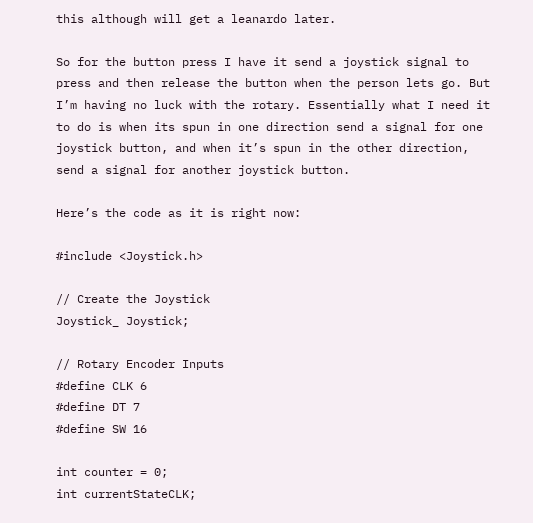this although will get a leanardo later.

So for the button press I have it send a joystick signal to press and then release the button when the person lets go. But I’m having no luck with the rotary. Essentially what I need it to do is when its spun in one direction send a signal for one joystick button, and when it’s spun in the other direction, send a signal for another joystick button.

Here’s the code as it is right now:

#include <Joystick.h>

// Create the Joystick
Joystick_ Joystick;

// Rotary Encoder Inputs
#define CLK 6
#define DT 7
#define SW 16

int counter = 0;
int currentStateCLK;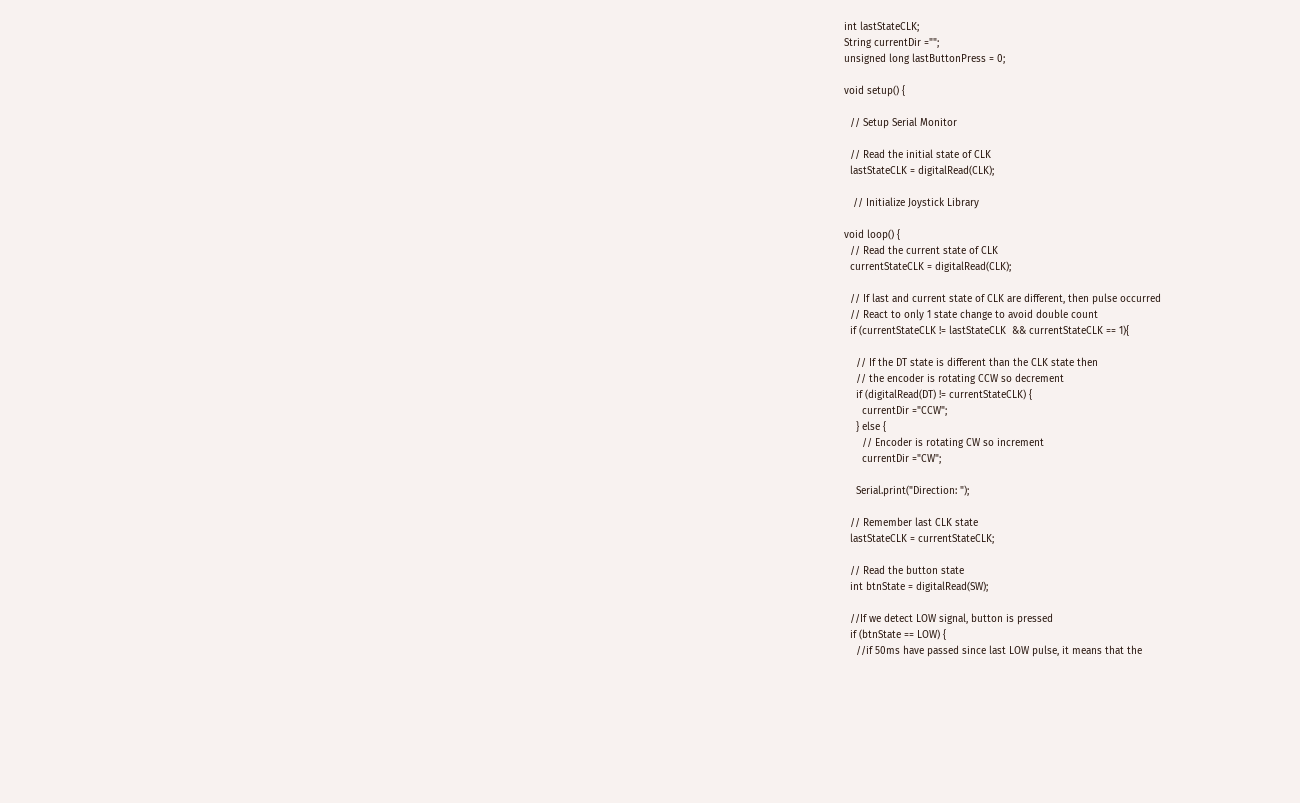int lastStateCLK;
String currentDir ="";
unsigned long lastButtonPress = 0;

void setup() {

  // Setup Serial Monitor

  // Read the initial state of CLK
  lastStateCLK = digitalRead(CLK);

   // Initialize Joystick Library

void loop() {
  // Read the current state of CLK
  currentStateCLK = digitalRead(CLK);

  // If last and current state of CLK are different, then pulse occurred
  // React to only 1 state change to avoid double count
  if (currentStateCLK != lastStateCLK  && currentStateCLK == 1){

    // If the DT state is different than the CLK state then
    // the encoder is rotating CCW so decrement
    if (digitalRead(DT) != currentStateCLK) {
      currentDir ="CCW";
    } else {
      // Encoder is rotating CW so increment
      currentDir ="CW";

    Serial.print("Direction: ");

  // Remember last CLK state
  lastStateCLK = currentStateCLK;

  // Read the button state
  int btnState = digitalRead(SW);

  //If we detect LOW signal, button is pressed
  if (btnState == LOW) {
    //if 50ms have passed since last LOW pulse, it means that the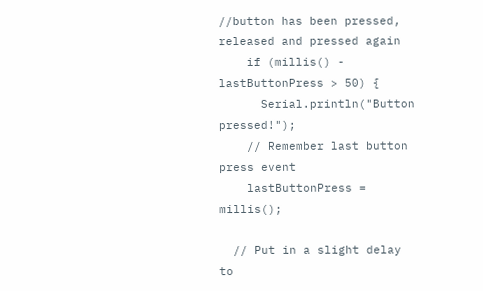//button has been pressed, released and pressed again
    if (millis() - lastButtonPress > 50) {
      Serial.println("Button pressed!");
    // Remember last button press event
    lastButtonPress = millis();

  // Put in a slight delay to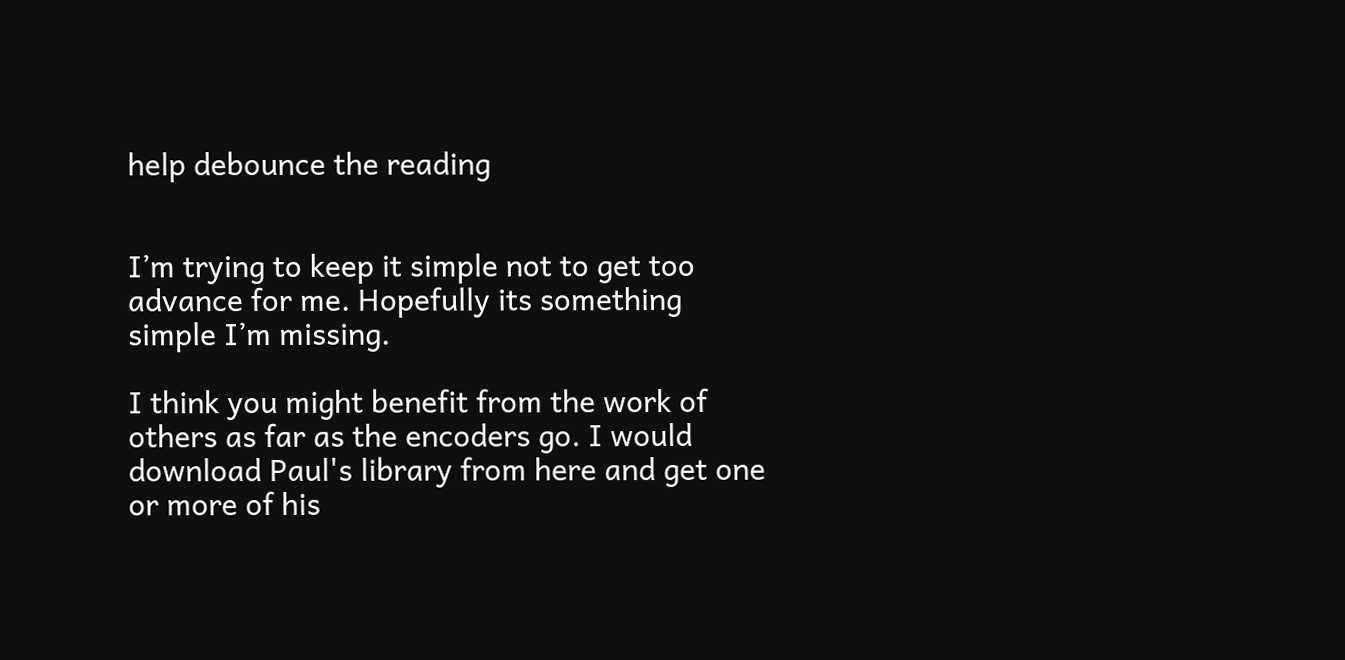help debounce the reading


I’m trying to keep it simple not to get too advance for me. Hopefully its something simple I’m missing.

I think you might benefit from the work of others as far as the encoders go. I would download Paul's library from here and get one or more of his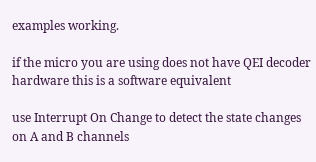examples working.

if the micro you are using does not have QEI decoder hardware this is a software equivalent

use Interrupt On Change to detect the state changes on A and B channels